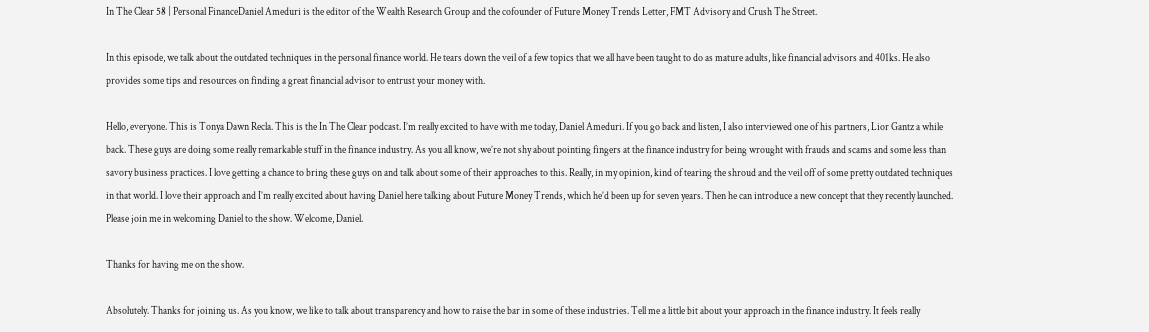In The Clear 58 | Personal FinanceDaniel Ameduri is the editor of the Wealth Research Group and the cofounder of Future Money Trends Letter, FMT Advisory and Crush The Street.

In this episode, we talk about the outdated techniques in the personal finance world. He tears down the veil of a few topics that we all have been taught to do as mature adults, like financial advisors and 401ks. He also provides some tips and resources on finding a great financial advisor to entrust your money with.

Hello, everyone. This is Tonya Dawn Recla. This is the In The Clear podcast. I’m really excited to have with me today, Daniel Ameduri. If you go back and listen, I also interviewed one of his partners, Lior Gantz a while back. These guys are doing some really remarkable stuff in the finance industry. As you all know, we’re not shy about pointing fingers at the finance industry for being wrought with frauds and scams and some less than savory business practices. I love getting a chance to bring these guys on and talk about some of their approaches to this. Really, in my opinion, kind of tearing the shroud and the veil off of some pretty outdated techniques in that world. I love their approach and I’m really excited about having Daniel here talking about Future Money Trends, which he’d been up for seven years. Then he can introduce a new concept that they recently launched. Please join me in welcoming Daniel to the show. Welcome, Daniel.

Thanks for having me on the show.

Absolutely. Thanks for joining us. As you know, we like to talk about transparency and how to raise the bar in some of these industries. Tell me a little bit about your approach in the finance industry. It feels really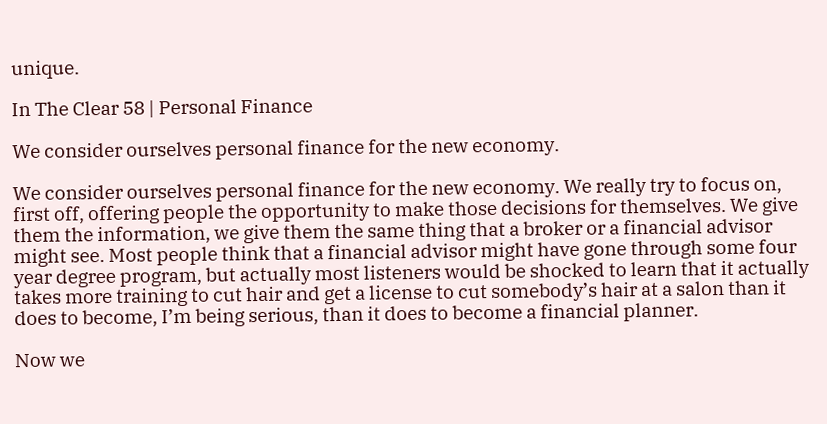unique.

In The Clear 58 | Personal Finance

We consider ourselves personal finance for the new economy.

We consider ourselves personal finance for the new economy. We really try to focus on, first off, offering people the opportunity to make those decisions for themselves. We give them the information, we give them the same thing that a broker or a financial advisor might see. Most people think that a financial advisor might have gone through some four year degree program, but actually most listeners would be shocked to learn that it actually takes more training to cut hair and get a license to cut somebody’s hair at a salon than it does to become, I’m being serious, than it does to become a financial planner.

Now we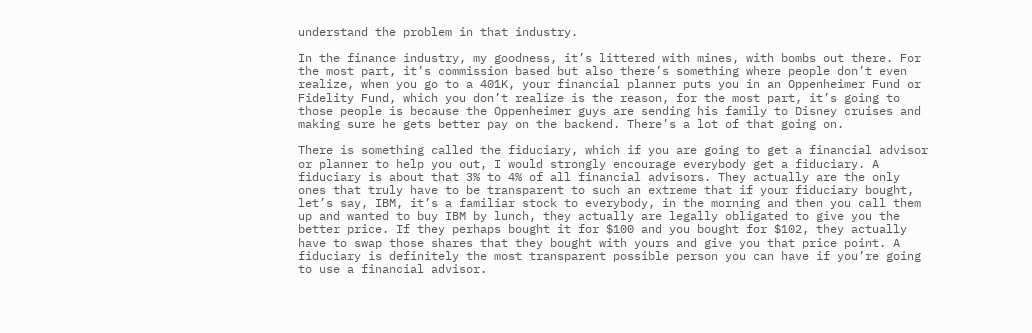understand the problem in that industry.

In the finance industry, my goodness, it’s littered with mines, with bombs out there. For the most part, it’s commission based but also there’s something where people don’t even realize, when you go to a 401K, your financial planner puts you in an Oppenheimer Fund or Fidelity Fund, which you don’t realize is the reason, for the most part, it’s going to those people is because the Oppenheimer guys are sending his family to Disney cruises and making sure he gets better pay on the backend. There’s a lot of that going on.

There is something called the fiduciary, which if you are going to get a financial advisor or planner to help you out, I would strongly encourage everybody get a fiduciary. A fiduciary is about that 3% to 4% of all financial advisors. They actually are the only ones that truly have to be transparent to such an extreme that if your fiduciary bought, let’s say, IBM, it’s a familiar stock to everybody, in the morning and then you call them up and wanted to buy IBM by lunch, they actually are legally obligated to give you the better price. If they perhaps bought it for $100 and you bought for $102, they actually have to swap those shares that they bought with yours and give you that price point. A fiduciary is definitely the most transparent possible person you can have if you’re going to use a financial advisor.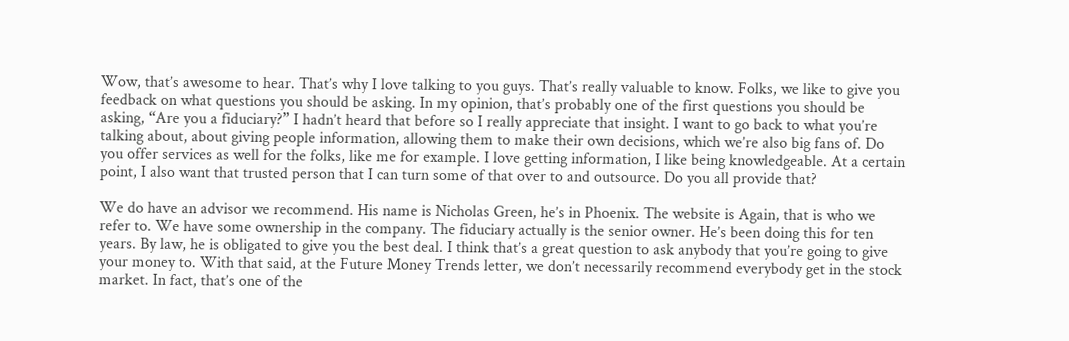Wow, that’s awesome to hear. That’s why I love talking to you guys. That’s really valuable to know. Folks, we like to give you feedback on what questions you should be asking. In my opinion, that’s probably one of the first questions you should be asking, “Are you a fiduciary?” I hadn’t heard that before so I really appreciate that insight. I want to go back to what you’re talking about, about giving people information, allowing them to make their own decisions, which we’re also big fans of. Do you offer services as well for the folks, like me for example. I love getting information, I like being knowledgeable. At a certain point, I also want that trusted person that I can turn some of that over to and outsource. Do you all provide that?

We do have an advisor we recommend. His name is Nicholas Green, he’s in Phoenix. The website is Again, that is who we refer to. We have some ownership in the company. The fiduciary actually is the senior owner. He’s been doing this for ten years. By law, he is obligated to give you the best deal. I think that’s a great question to ask anybody that you’re going to give your money to. With that said, at the Future Money Trends letter, we don’t necessarily recommend everybody get in the stock market. In fact, that’s one of the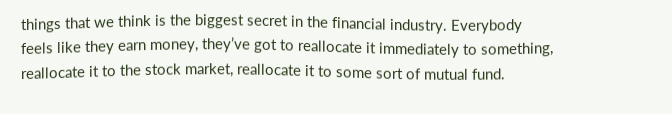things that we think is the biggest secret in the financial industry. Everybody feels like they earn money, they’ve got to reallocate it immediately to something, reallocate it to the stock market, reallocate it to some sort of mutual fund.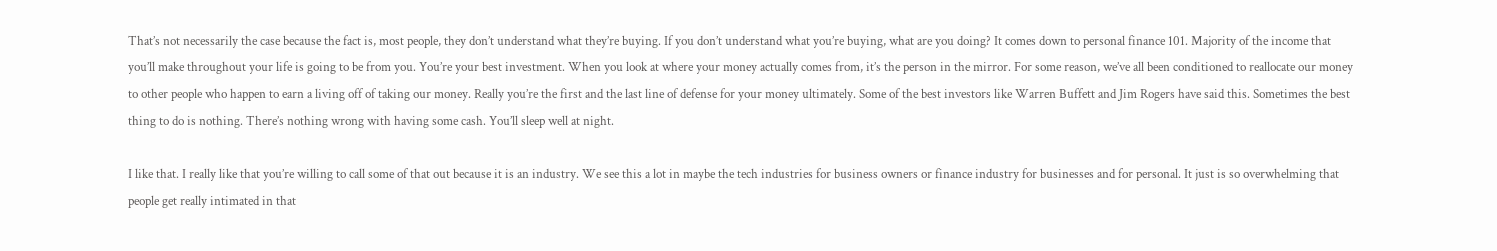That’s not necessarily the case because the fact is, most people, they don’t understand what they’re buying. If you don’t understand what you’re buying, what are you doing? It comes down to personal finance 101. Majority of the income that you’ll make throughout your life is going to be from you. You’re your best investment. When you look at where your money actually comes from, it’s the person in the mirror. For some reason, we’ve all been conditioned to reallocate our money to other people who happen to earn a living off of taking our money. Really you’re the first and the last line of defense for your money ultimately. Some of the best investors like Warren Buffett and Jim Rogers have said this. Sometimes the best thing to do is nothing. There’s nothing wrong with having some cash. You’ll sleep well at night.

I like that. I really like that you’re willing to call some of that out because it is an industry. We see this a lot in maybe the tech industries for business owners or finance industry for businesses and for personal. It just is so overwhelming that people get really intimated in that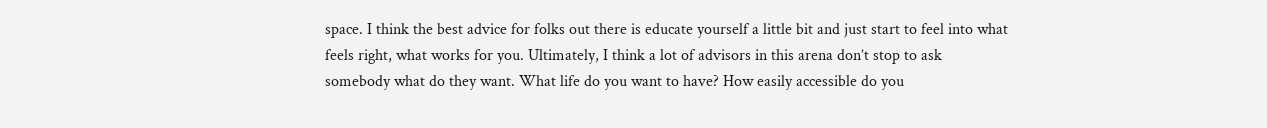space. I think the best advice for folks out there is educate yourself a little bit and just start to feel into what feels right, what works for you. Ultimately, I think a lot of advisors in this arena don’t stop to ask somebody what do they want. What life do you want to have? How easily accessible do you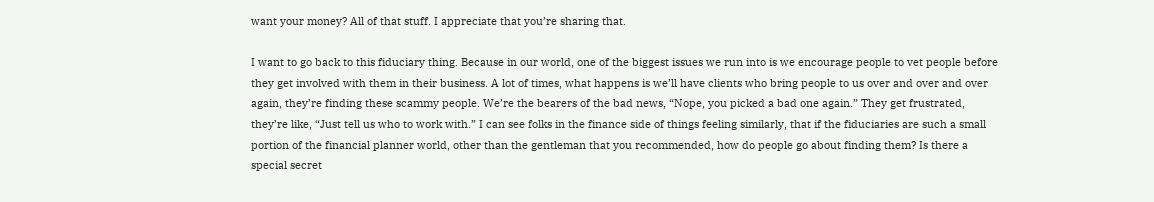want your money? All of that stuff. I appreciate that you’re sharing that.

I want to go back to this fiduciary thing. Because in our world, one of the biggest issues we run into is we encourage people to vet people before they get involved with them in their business. A lot of times, what happens is we’ll have clients who bring people to us over and over and over again, they’re finding these scammy people. We’re the bearers of the bad news, “Nope, you picked a bad one again.” They get frustrated, they’re like, “Just tell us who to work with.” I can see folks in the finance side of things feeling similarly, that if the fiduciaries are such a small portion of the financial planner world, other than the gentleman that you recommended, how do people go about finding them? Is there a special secret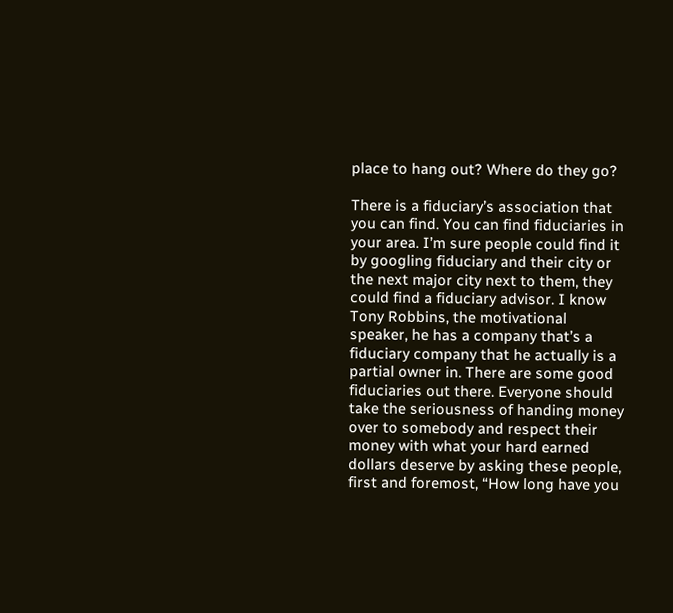place to hang out? Where do they go?

There is a fiduciary’s association that you can find. You can find fiduciaries in your area. I’m sure people could find it by googling fiduciary and their city or the next major city next to them, they could find a fiduciary advisor. I know Tony Robbins, the motivational speaker, he has a company that’s a fiduciary company that he actually is a partial owner in. There are some good fiduciaries out there. Everyone should take the seriousness of handing money over to somebody and respect their money with what your hard earned dollars deserve by asking these people, first and foremost, “How long have you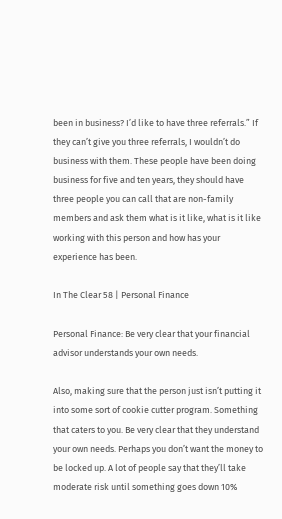been in business? I’d like to have three referrals.” If they can’t give you three referrals, I wouldn’t do business with them. These people have been doing business for five and ten years, they should have three people you can call that are non-family members and ask them what is it like, what is it like working with this person and how has your experience has been.

In The Clear 58 | Personal Finance

Personal Finance: Be very clear that your financial advisor understands your own needs.

Also, making sure that the person just isn’t putting it into some sort of cookie cutter program. Something that caters to you. Be very clear that they understand your own needs. Perhaps you don’t want the money to be locked up. A lot of people say that they’ll take moderate risk until something goes down 10%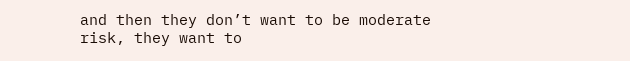and then they don’t want to be moderate risk, they want to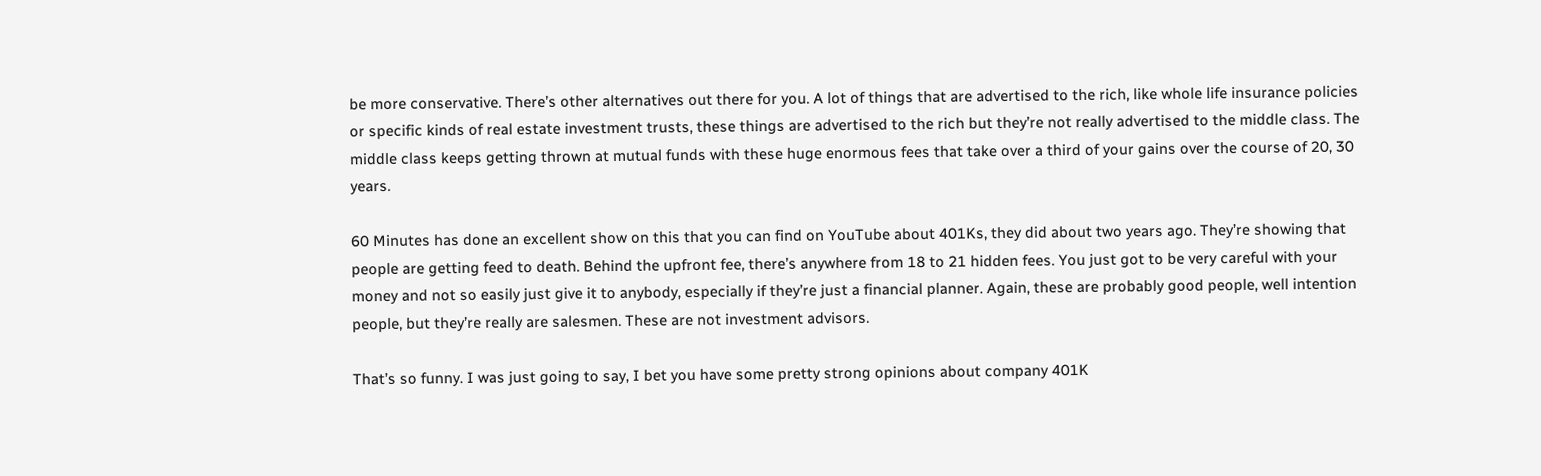be more conservative. There’s other alternatives out there for you. A lot of things that are advertised to the rich, like whole life insurance policies or specific kinds of real estate investment trusts, these things are advertised to the rich but they’re not really advertised to the middle class. The middle class keeps getting thrown at mutual funds with these huge enormous fees that take over a third of your gains over the course of 20, 30 years.

60 Minutes has done an excellent show on this that you can find on YouTube about 401Ks, they did about two years ago. They’re showing that people are getting feed to death. Behind the upfront fee, there’s anywhere from 18 to 21 hidden fees. You just got to be very careful with your money and not so easily just give it to anybody, especially if they’re just a financial planner. Again, these are probably good people, well intention people, but they’re really are salesmen. These are not investment advisors.

That’s so funny. I was just going to say, I bet you have some pretty strong opinions about company 401K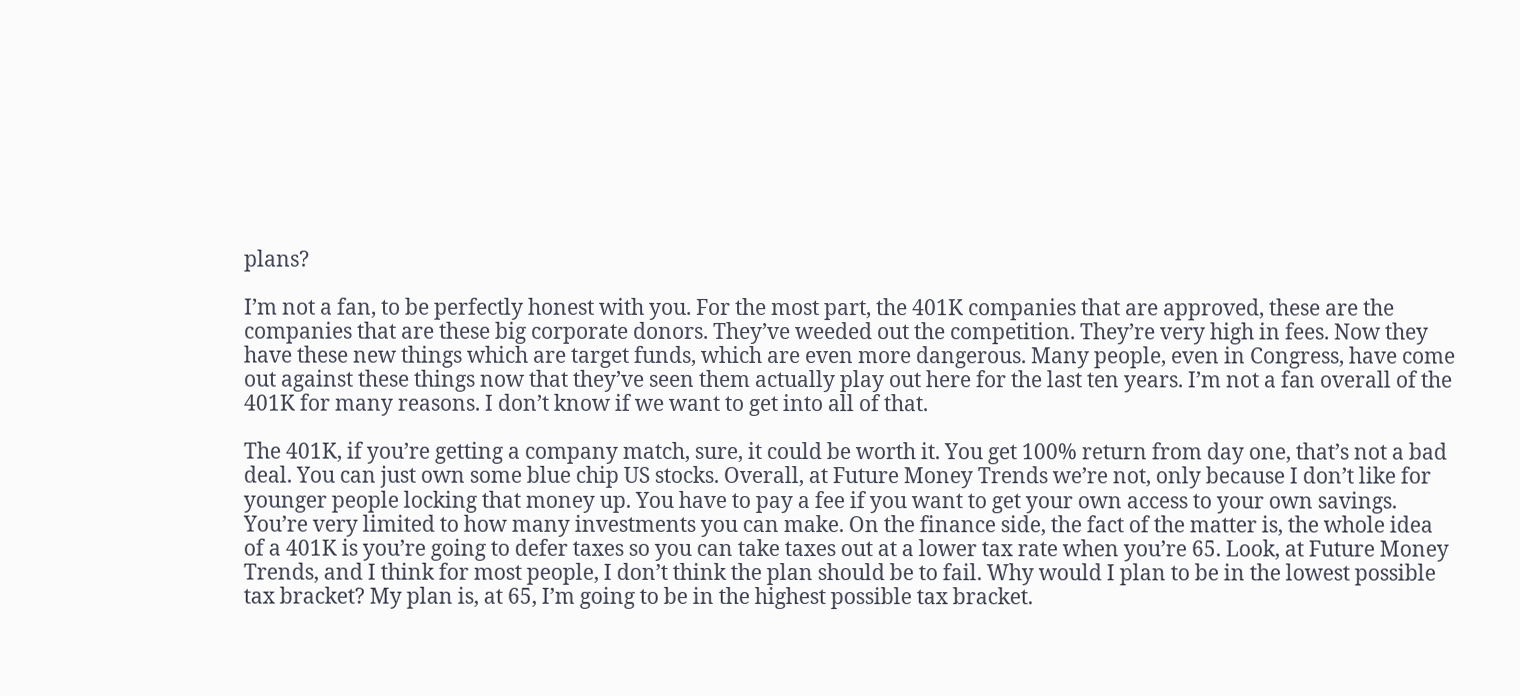plans?

I’m not a fan, to be perfectly honest with you. For the most part, the 401K companies that are approved, these are the companies that are these big corporate donors. They’ve weeded out the competition. They’re very high in fees. Now they have these new things which are target funds, which are even more dangerous. Many people, even in Congress, have come out against these things now that they’ve seen them actually play out here for the last ten years. I’m not a fan overall of the 401K for many reasons. I don’t know if we want to get into all of that.

The 401K, if you’re getting a company match, sure, it could be worth it. You get 100% return from day one, that’s not a bad deal. You can just own some blue chip US stocks. Overall, at Future Money Trends we’re not, only because I don’t like for younger people locking that money up. You have to pay a fee if you want to get your own access to your own savings. You’re very limited to how many investments you can make. On the finance side, the fact of the matter is, the whole idea of a 401K is you’re going to defer taxes so you can take taxes out at a lower tax rate when you’re 65. Look, at Future Money Trends, and I think for most people, I don’t think the plan should be to fail. Why would I plan to be in the lowest possible tax bracket? My plan is, at 65, I’m going to be in the highest possible tax bracket.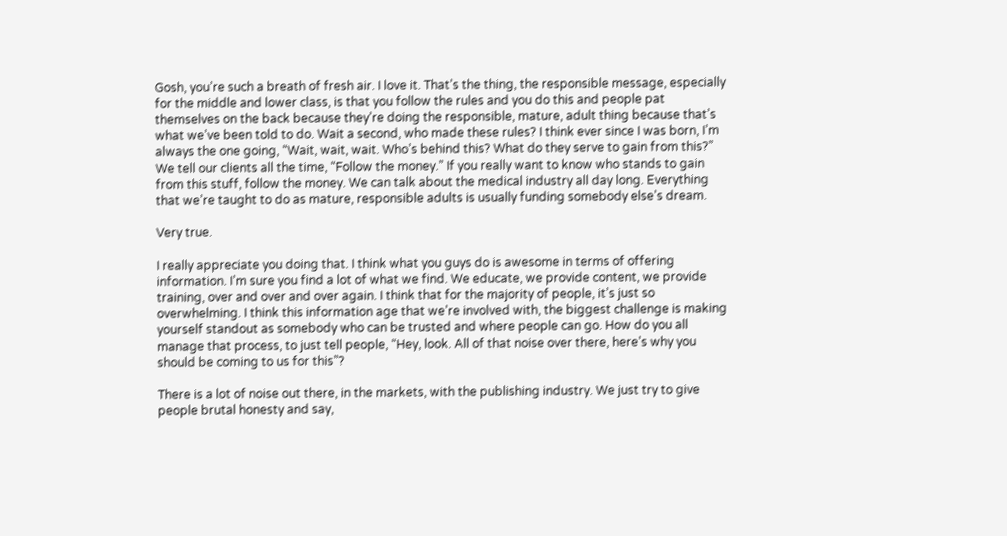Gosh, you’re such a breath of fresh air. I love it. That’s the thing, the responsible message, especially for the middle and lower class, is that you follow the rules and you do this and people pat themselves on the back because they’re doing the responsible, mature, adult thing because that’s what we’ve been told to do. Wait a second, who made these rules? I think ever since I was born, I’m always the one going, “Wait, wait, wait. Who’s behind this? What do they serve to gain from this?” We tell our clients all the time, “Follow the money.” If you really want to know who stands to gain from this stuff, follow the money. We can talk about the medical industry all day long. Everything that we’re taught to do as mature, responsible adults is usually funding somebody else’s dream.

Very true.

I really appreciate you doing that. I think what you guys do is awesome in terms of offering information. I’m sure you find a lot of what we find. We educate, we provide content, we provide training, over and over and over again. I think that for the majority of people, it’s just so overwhelming. I think this information age that we’re involved with, the biggest challenge is making yourself standout as somebody who can be trusted and where people can go. How do you all manage that process, to just tell people, “Hey, look. All of that noise over there, here’s why you should be coming to us for this”?

There is a lot of noise out there, in the markets, with the publishing industry. We just try to give people brutal honesty and say,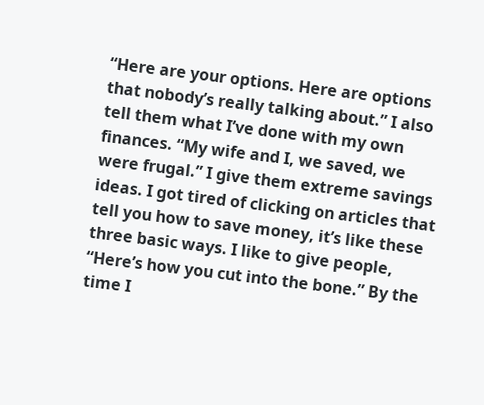“Here are your options. Here are options that nobody’s really talking about.” I also tell them what I’ve done with my own finances. “My wife and I, we saved, we were frugal.” I give them extreme savings ideas. I got tired of clicking on articles that tell you how to save money, it’s like these three basic ways. I like to give people, “Here’s how you cut into the bone.” By the time I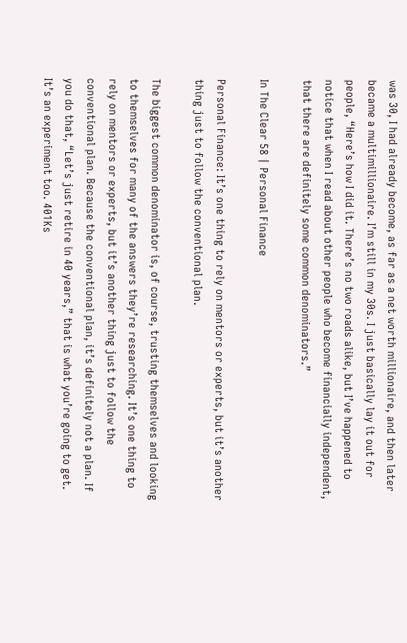was 30, I had already become, as far as a net worth millionaire, and then later became a multimillionaire. I’m still in my 30s. I just basically lay it out for people, “Here’s how I did it. There’s no two roads alike, but I’ve happened to notice that when I read about other people who become financially independent, that there are definitely some common denominators.”

In The Clear 58 | Personal Finance

Personal Finance: It’s one thing to rely on mentors or experts, but it’s another thing just to follow the conventional plan.

The biggest common denominator is, of course, trusting themselves and looking to themselves for many of the answers they’re researching. It’s one thing to rely on mentors or experts, but it’s another thing just to follow the conventional plan. Because the conventional plan, it’s definitely not a plan. If you do that, “Let’s just retire in 40 years,” that is what you’re going to get. It’s an experiment too. 401Ks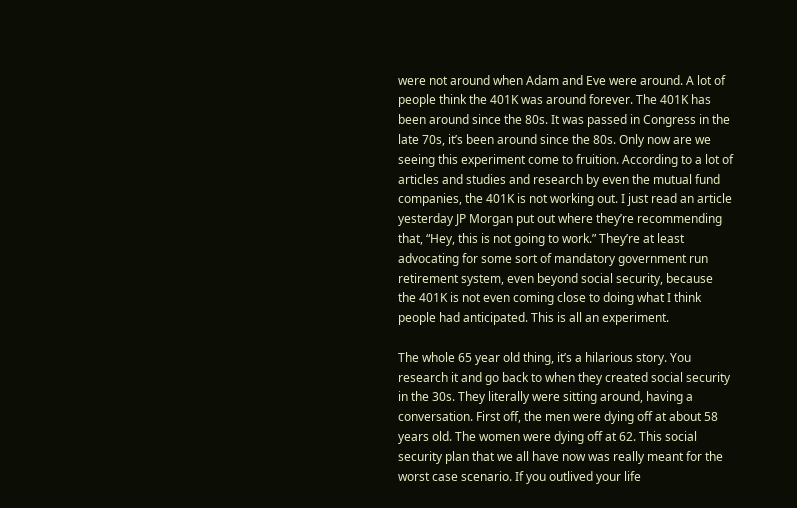were not around when Adam and Eve were around. A lot of people think the 401K was around forever. The 401K has been around since the 80s. It was passed in Congress in the late 70s, it’s been around since the 80s. Only now are we seeing this experiment come to fruition. According to a lot of articles and studies and research by even the mutual fund companies, the 401K is not working out. I just read an article yesterday JP Morgan put out where they’re recommending that, “Hey, this is not going to work.” They’re at least advocating for some sort of mandatory government run retirement system, even beyond social security, because the 401K is not even coming close to doing what I think people had anticipated. This is all an experiment.

The whole 65 year old thing, it’s a hilarious story. You research it and go back to when they created social security in the 30s. They literally were sitting around, having a conversation. First off, the men were dying off at about 58 years old. The women were dying off at 62. This social security plan that we all have now was really meant for the worst case scenario. If you outlived your life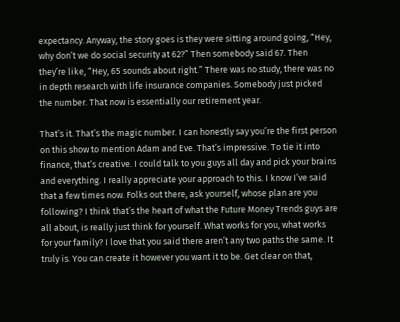expectancy. Anyway, the story goes is they were sitting around going, “Hey, why don’t we do social security at 62?” Then somebody said 67. Then they’re like, “Hey, 65 sounds about right.” There was no study, there was no in depth research with life insurance companies. Somebody just picked the number. That now is essentially our retirement year.

That’s it. That’s the magic number. I can honestly say you’re the first person on this show to mention Adam and Eve. That’s impressive. To tie it into finance, that’s creative. I could talk to you guys all day and pick your brains and everything. I really appreciate your approach to this. I know I’ve said that a few times now. Folks out there, ask yourself, whose plan are you following? I think that’s the heart of what the Future Money Trends guys are all about, is really just think for yourself. What works for you, what works for your family? I love that you said there aren’t any two paths the same. It truly is. You can create it however you want it to be. Get clear on that,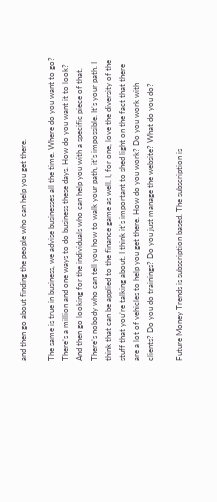and then go about finding the people who can help you get there.

The same is true in business, we advise businesses all the time. Where do you want to go? There’s a million and one ways to do business these days. How do you want it to look? And then go looking for the individuals who can help you with a specific piece of that. There’s nobody who can tell you how to walk your path, it’s impossible. It’s your path. I think that can be applied to the finance game as well. I, for one, love the diversity of the stuff that you’re talking about. I think it’s important to shed light on the fact that there are a lot of vehicles to help you get there. How do you work? Do you work with clients? Do you do trainings? Do you just manage the website? What do you do?

Future Money Trends is subscription based. The subscription is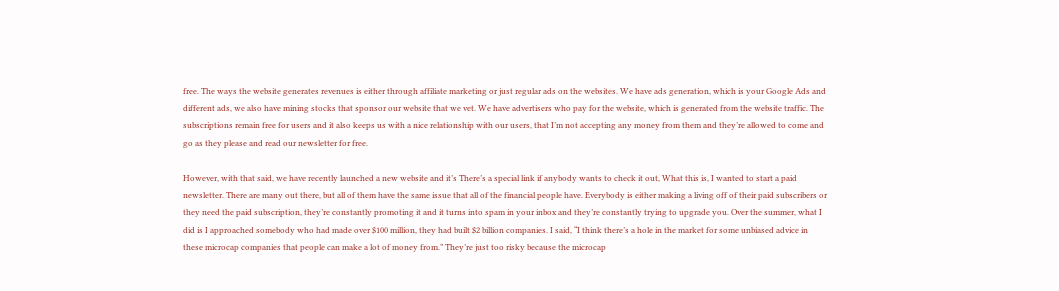free. The ways the website generates revenues is either through affiliate marketing or just regular ads on the websites. We have ads generation, which is your Google Ads and different ads, we also have mining stocks that sponsor our website that we vet. We have advertisers who pay for the website, which is generated from the website traffic. The subscriptions remain free for users and it also keeps us with a nice relationship with our users, that I’m not accepting any money from them and they’re allowed to come and go as they please and read our newsletter for free.

However, with that said, we have recently launched a new website and it’s There’s a special link if anybody wants to check it out, What this is, I wanted to start a paid newsletter. There are many out there, but all of them have the same issue that all of the financial people have. Everybody is either making a living off of their paid subscribers or they need the paid subscription, they’re constantly promoting it and it turns into spam in your inbox and they’re constantly trying to upgrade you. Over the summer, what I did is I approached somebody who had made over $100 million, they had built $2 billion companies. I said, “I think there’s a hole in the market for some unbiased advice in these microcap companies that people can make a lot of money from.” They’re just too risky because the microcap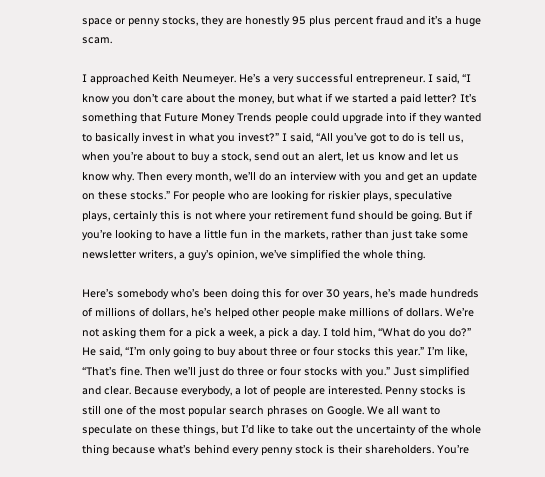space or penny stocks, they are honestly 95 plus percent fraud and it’s a huge scam.

I approached Keith Neumeyer. He’s a very successful entrepreneur. I said, “I know you don’t care about the money, but what if we started a paid letter? It’s something that Future Money Trends people could upgrade into if they wanted to basically invest in what you invest?” I said, “All you’ve got to do is tell us, when you’re about to buy a stock, send out an alert, let us know and let us know why. Then every month, we’ll do an interview with you and get an update on these stocks.” For people who are looking for riskier plays, speculative plays, certainly this is not where your retirement fund should be going. But if you’re looking to have a little fun in the markets, rather than just take some newsletter writers, a guy’s opinion, we’ve simplified the whole thing.

Here’s somebody who’s been doing this for over 30 years, he’s made hundreds of millions of dollars, he’s helped other people make millions of dollars. We’re not asking them for a pick a week, a pick a day. I told him, “What do you do?” He said, “I’m only going to buy about three or four stocks this year.” I’m like, “That’s fine. Then we’ll just do three or four stocks with you.” Just simplified and clear. Because everybody, a lot of people are interested. Penny stocks is still one of the most popular search phrases on Google. We all want to speculate on these things, but I’d like to take out the uncertainty of the whole thing because what’s behind every penny stock is their shareholders. You’re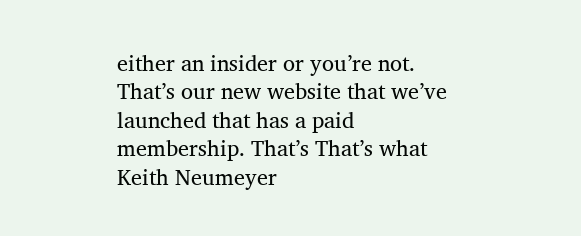either an insider or you’re not. That’s our new website that we’ve launched that has a paid membership. That’s That’s what Keith Neumeyer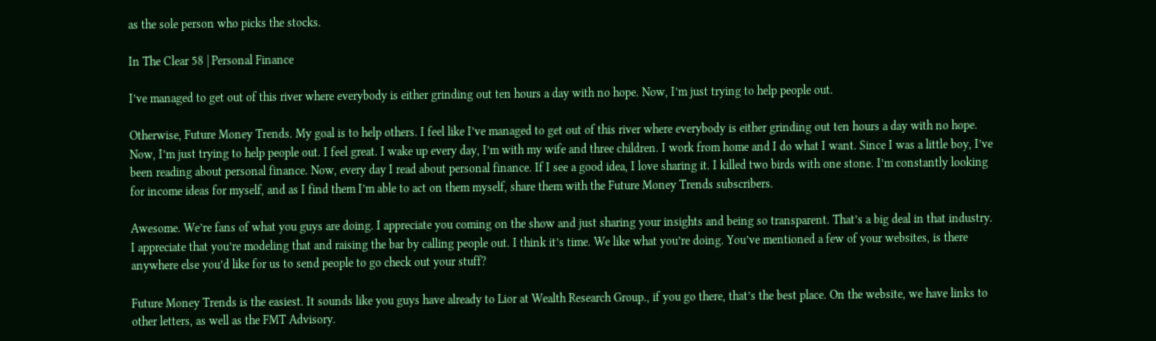as the sole person who picks the stocks.

In The Clear 58 | Personal Finance

I’ve managed to get out of this river where everybody is either grinding out ten hours a day with no hope. Now, I’m just trying to help people out.

Otherwise, Future Money Trends. My goal is to help others. I feel like I’ve managed to get out of this river where everybody is either grinding out ten hours a day with no hope. Now, I’m just trying to help people out. I feel great. I wake up every day, I’m with my wife and three children. I work from home and I do what I want. Since I was a little boy, I’ve been reading about personal finance. Now, every day I read about personal finance. If I see a good idea, I love sharing it. I killed two birds with one stone. I’m constantly looking for income ideas for myself, and as I find them I’m able to act on them myself, share them with the Future Money Trends subscribers.

Awesome. We’re fans of what you guys are doing. I appreciate you coming on the show and just sharing your insights and being so transparent. That’s a big deal in that industry. I appreciate that you’re modeling that and raising the bar by calling people out. I think it’s time. We like what you’re doing. You’ve mentioned a few of your websites, is there anywhere else you’d like for us to send people to go check out your stuff?

Future Money Trends is the easiest. It sounds like you guys have already to Lior at Wealth Research Group., if you go there, that’s the best place. On the website, we have links to other letters, as well as the FMT Advisory.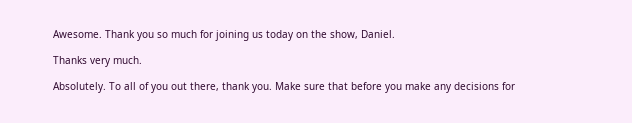Awesome. Thank you so much for joining us today on the show, Daniel.

Thanks very much.

Absolutely. To all of you out there, thank you. Make sure that before you make any decisions for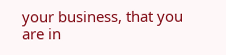your business, that you are in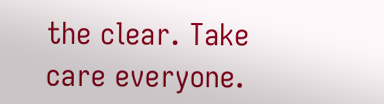the clear. Take care everyone.